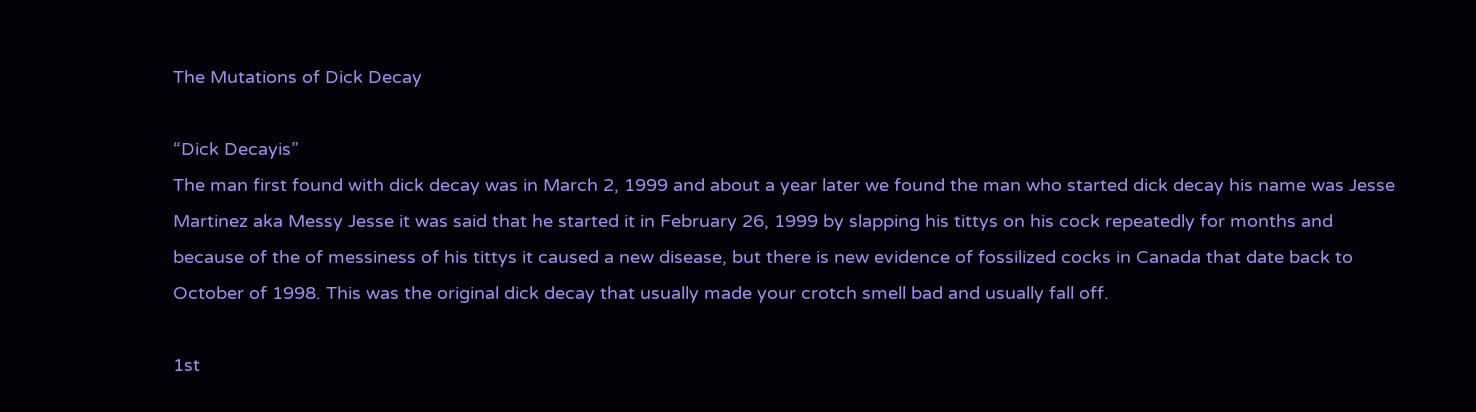The Mutations of Dick Decay

“Dick Decayis”
The man first found with dick decay was in March 2, 1999 and about a year later we found the man who started dick decay his name was Jesse Martinez aka Messy Jesse it was said that he started it in February 26, 1999 by slapping his tittys on his cock repeatedly for months and because of the of messiness of his tittys it caused a new disease, but there is new evidence of fossilized cocks in Canada that date back to
October of 1998. This was the original dick decay that usually made your crotch smell bad and usually fall off.

1st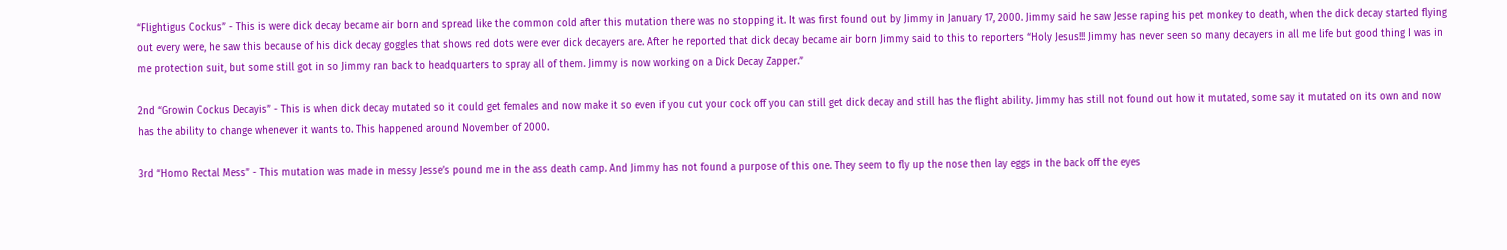“Flightigus Cockus” - This is were dick decay became air born and spread like the common cold after this mutation there was no stopping it. It was first found out by Jimmy in January 17, 2000. Jimmy said he saw Jesse raping his pet monkey to death, when the dick decay started flying out every were, he saw this because of his dick decay goggles that shows red dots were ever dick decayers are. After he reported that dick decay became air born Jimmy said to this to reporters “Holy Jesus!!! Jimmy has never seen so many decayers in all me life but good thing I was in me protection suit, but some still got in so Jimmy ran back to headquarters to spray all of them. Jimmy is now working on a Dick Decay Zapper.”

2nd “Growin Cockus Decayis” - This is when dick decay mutated so it could get females and now make it so even if you cut your cock off you can still get dick decay and still has the flight ability. Jimmy has still not found out how it mutated, some say it mutated on its own and now has the ability to change whenever it wants to. This happened around November of 2000.

3rd “Homo Rectal Mess” - This mutation was made in messy Jesse’s pound me in the ass death camp. And Jimmy has not found a purpose of this one. They seem to fly up the nose then lay eggs in the back off the eyes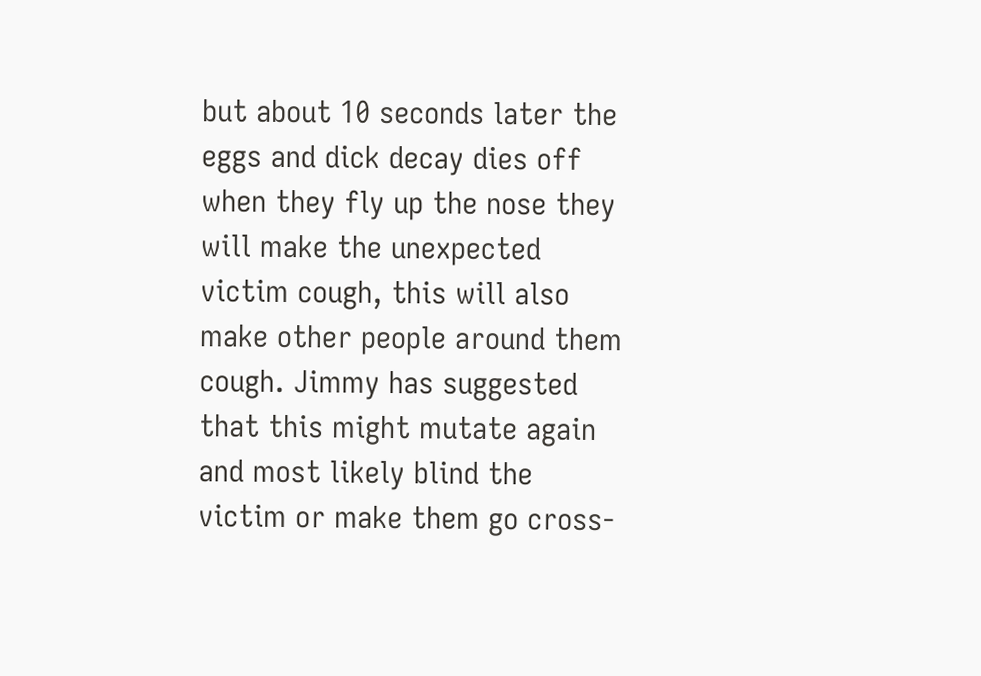but about 10 seconds later the eggs and dick decay dies off when they fly up the nose they will make the unexpected victim cough, this will also make other people around them cough. Jimmy has suggested that this might mutate again and most likely blind the victim or make them go cross-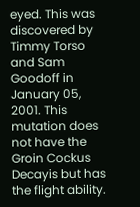eyed. This was discovered by Timmy Torso and Sam Goodoff in January 05, 2001. This mutation does not have the Groin Cockus Decayis but has the flight ability.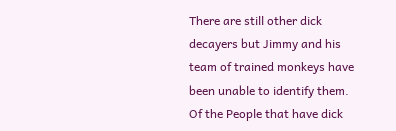There are still other dick decayers but Jimmy and his team of trained monkeys have been unable to identify them.
Of the People that have dick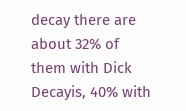decay there are about 32% of them with Dick Decayis, 40% with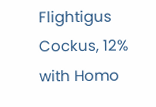Flightigus Cockus, 12% with Homo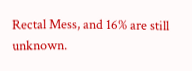Rectal Mess, and 16% are still unknown.